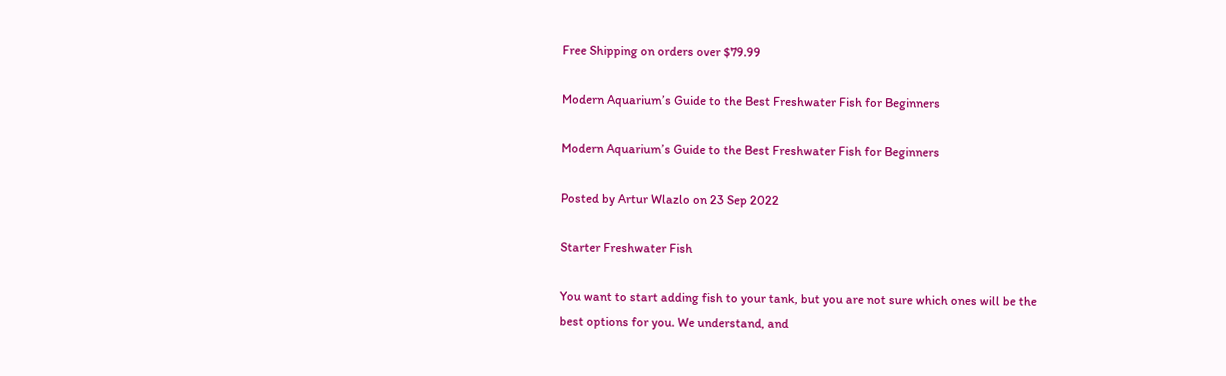Free Shipping on orders over $79.99

Modern Aquarium’s Guide to the Best Freshwater Fish for Beginners

Modern Aquarium’s Guide to the Best Freshwater Fish for Beginners

Posted by Artur Wlazlo on 23 Sep 2022

Starter Freshwater Fish

You want to start adding fish to your tank, but you are not sure which ones will be the best options for you. We understand, and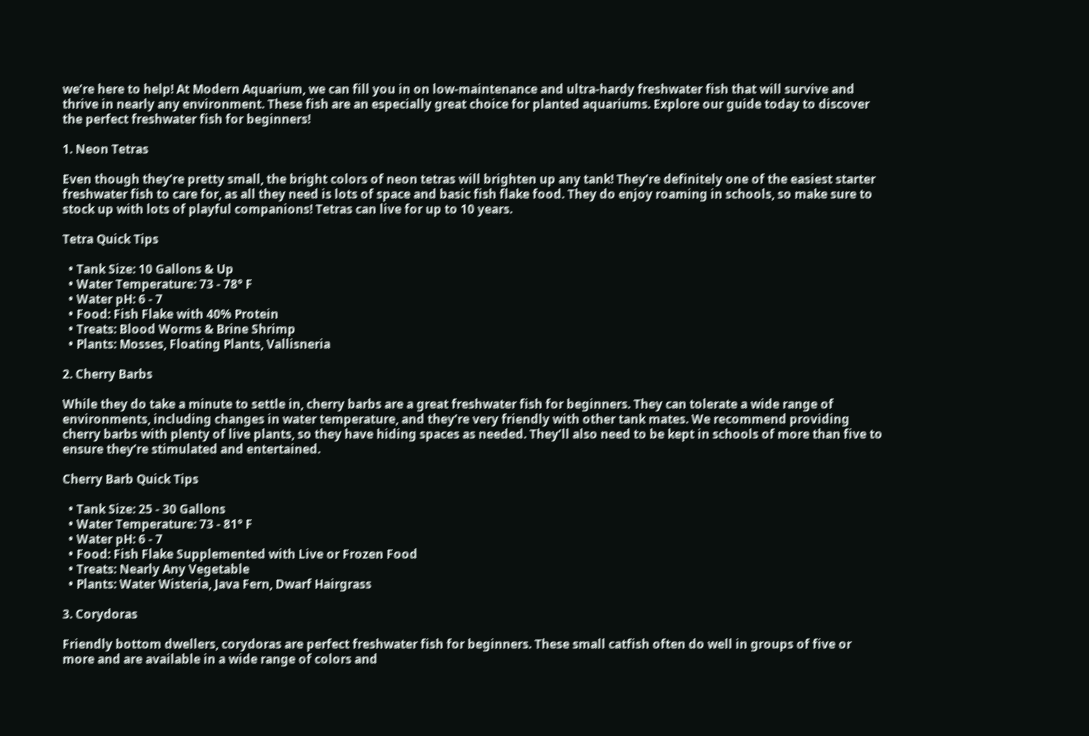we’re here to help! At Modern Aquarium, we can fill you in on low-maintenance and ultra-hardy freshwater fish that will survive and thrive in nearly any environment. These fish are an especially great choice for planted aquariums. Explore our guide today to discover the perfect freshwater fish for beginners!

1. Neon Tetras

Even though they’re pretty small, the bright colors of neon tetras will brighten up any tank! They’re definitely one of the easiest starter freshwater fish to care for, as all they need is lots of space and basic fish flake food. They do enjoy roaming in schools, so make sure to stock up with lots of playful companions! Tetras can live for up to 10 years.

Tetra Quick Tips

  • Tank Size: 10 Gallons & Up
  • Water Temperature: 73 - 78° F
  • Water pH: 6 - 7
  • Food: Fish Flake with 40% Protein
  • Treats: Blood Worms & Brine Shrimp
  • Plants: Mosses, Floating Plants, Vallisneria

2. Cherry Barbs

While they do take a minute to settle in, cherry barbs are a great freshwater fish for beginners. They can tolerate a wide range of environments, including changes in water temperature, and they’re very friendly with other tank mates. We recommend providing cherry barbs with plenty of live plants, so they have hiding spaces as needed. They’ll also need to be kept in schools of more than five to ensure they’re stimulated and entertained.

Cherry Barb Quick Tips

  • Tank Size: 25 - 30 Gallons
  • Water Temperature: 73 - 81° F
  • Water pH: 6 - 7
  • Food: Fish Flake Supplemented with Live or Frozen Food
  • Treats: Nearly Any Vegetable
  • Plants: Water Wisteria, Java Fern, Dwarf Hairgrass

3. Corydoras

Friendly bottom dwellers, corydoras are perfect freshwater fish for beginners. These small catfish often do well in groups of five or more and are available in a wide range of colors and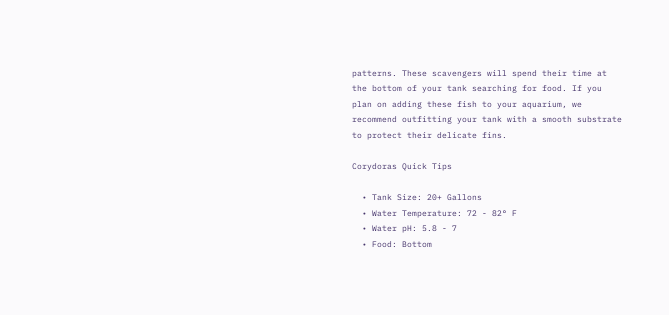patterns. These scavengers will spend their time at the bottom of your tank searching for food. If you plan on adding these fish to your aquarium, we recommend outfitting your tank with a smooth substrate to protect their delicate fins.

Corydoras Quick Tips

  • Tank Size: 20+ Gallons
  • Water Temperature: 72 - 82° F
  • Water pH: 5.8 - 7
  • Food: Bottom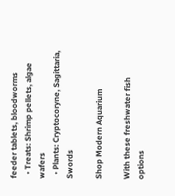feeder tablets, bloodworms
  • Treats: Shrimp pellets, algae wafers
  • Plants: Cryptocoryne, Sagittaria, Swords

Shop Modern Aquarium

With these freshwater fish options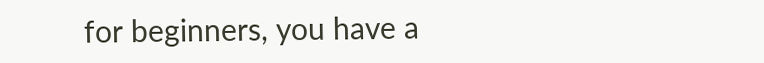for beginners, you have a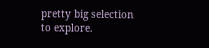pretty big selection to explore.